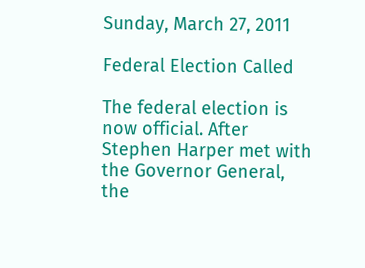Sunday, March 27, 2011

Federal Election Called

The federal election is now official. After Stephen Harper met with the Governor General, the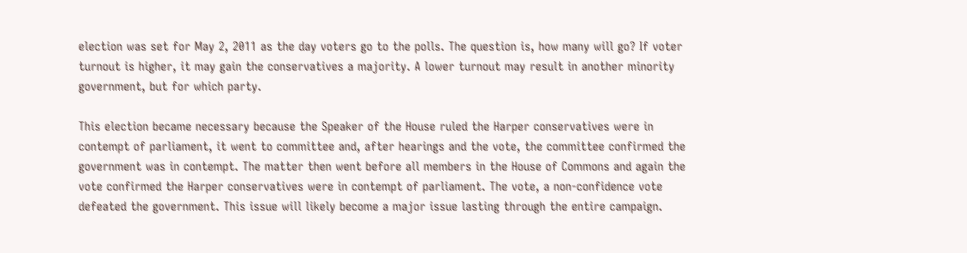election was set for May 2, 2011 as the day voters go to the polls. The question is, how many will go? If voter turnout is higher, it may gain the conservatives a majority. A lower turnout may result in another minority government, but for which party.

This election became necessary because the Speaker of the House ruled the Harper conservatives were in contempt of parliament, it went to committee and, after hearings and the vote, the committee confirmed the government was in contempt. The matter then went before all members in the House of Commons and again the vote confirmed the Harper conservatives were in contempt of parliament. The vote, a non-confidence vote defeated the government. This issue will likely become a major issue lasting through the entire campaign.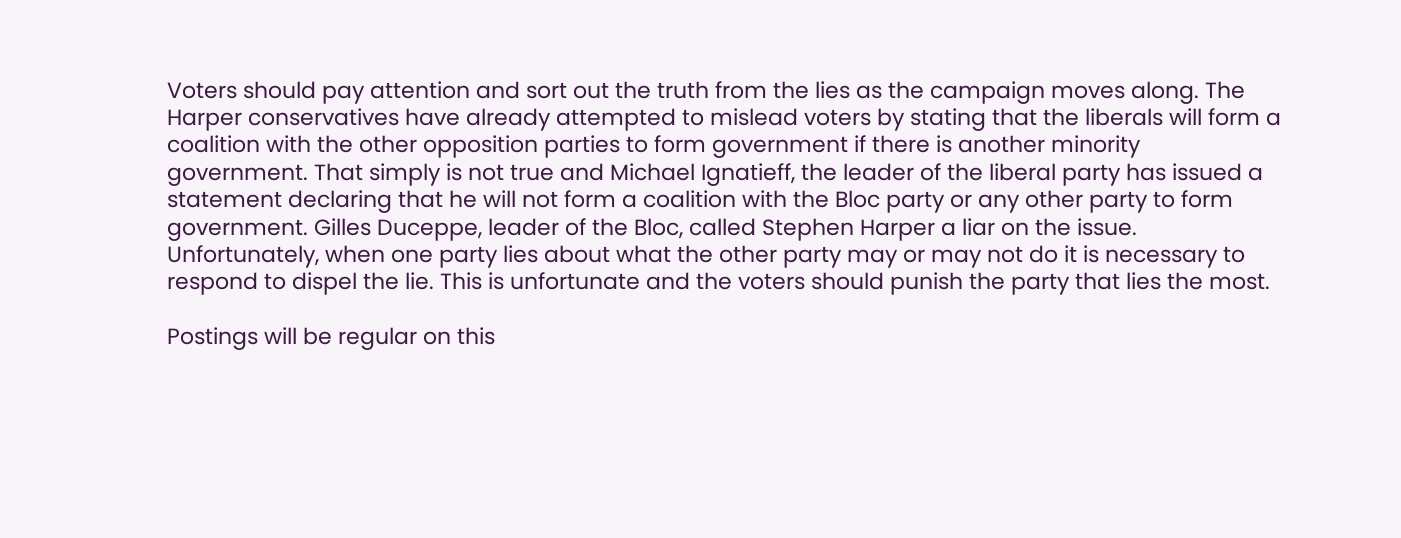Voters should pay attention and sort out the truth from the lies as the campaign moves along. The Harper conservatives have already attempted to mislead voters by stating that the liberals will form a coalition with the other opposition parties to form government if there is another minority government. That simply is not true and Michael Ignatieff, the leader of the liberal party has issued a statement declaring that he will not form a coalition with the Bloc party or any other party to form government. Gilles Duceppe, leader of the Bloc, called Stephen Harper a liar on the issue. Unfortunately, when one party lies about what the other party may or may not do it is necessary to respond to dispel the lie. This is unfortunate and the voters should punish the party that lies the most.

Postings will be regular on this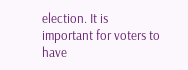election. It is important for voters to have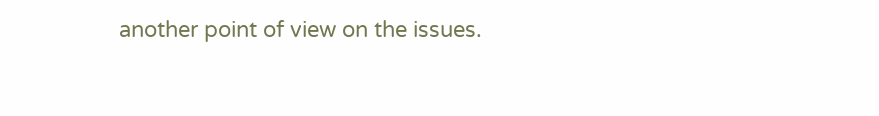another point of view on the issues.